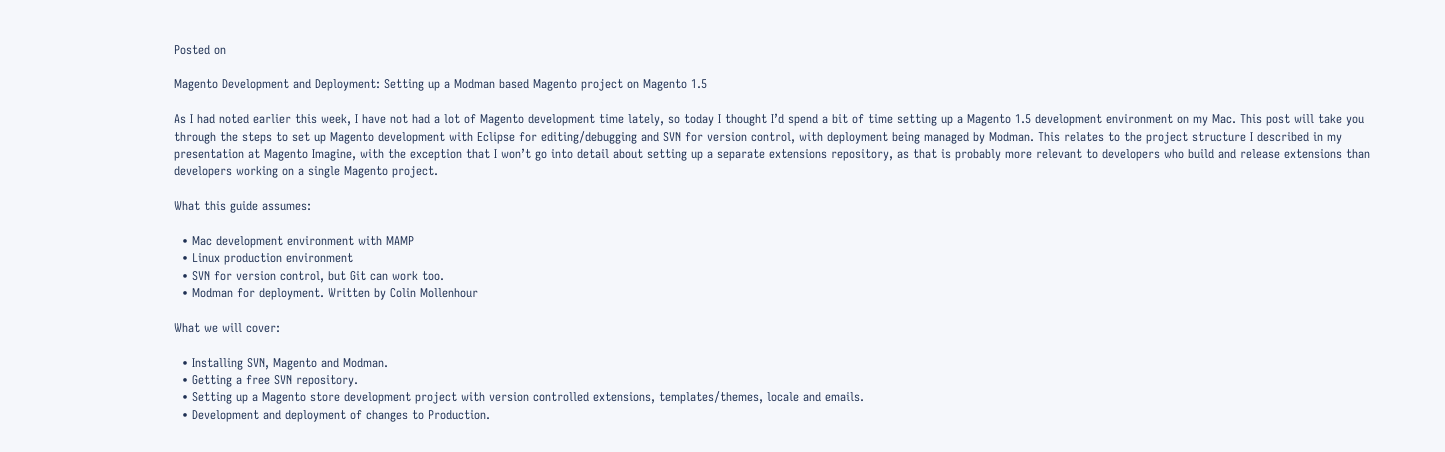Posted on

Magento Development and Deployment: Setting up a Modman based Magento project on Magento 1.5

As I had noted earlier this week, I have not had a lot of Magento development time lately, so today I thought I’d spend a bit of time setting up a Magento 1.5 development environment on my Mac. This post will take you through the steps to set up Magento development with Eclipse for editing/debugging and SVN for version control, with deployment being managed by Modman. This relates to the project structure I described in my presentation at Magento Imagine, with the exception that I won’t go into detail about setting up a separate extensions repository, as that is probably more relevant to developers who build and release extensions than developers working on a single Magento project.

What this guide assumes:

  • Mac development environment with MAMP
  • Linux production environment
  • SVN for version control, but Git can work too.
  • Modman for deployment. Written by Colin Mollenhour

What we will cover:

  • Installing SVN, Magento and Modman.
  • Getting a free SVN repository.
  • Setting up a Magento store development project with version controlled extensions, templates/themes, locale and emails.
  • Development and deployment of changes to Production.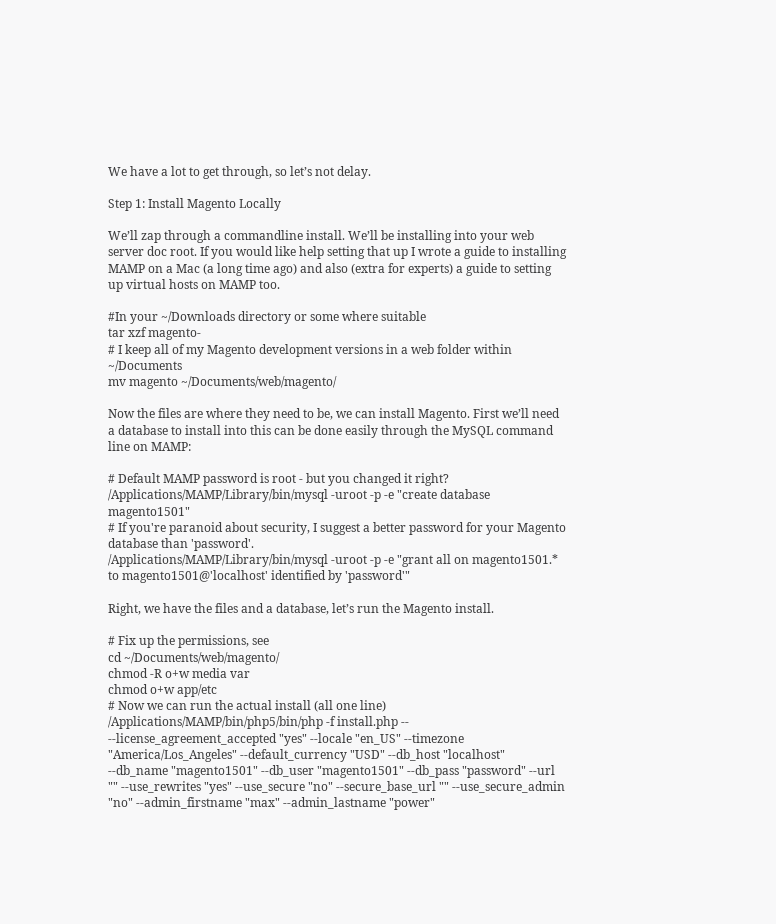We have a lot to get through, so let’s not delay.

Step 1: Install Magento Locally

We’ll zap through a commandline install. We’ll be installing into your web server doc root. If you would like help setting that up I wrote a guide to installing MAMP on a Mac (a long time ago) and also (extra for experts) a guide to setting up virtual hosts on MAMP too.

#In your ~/Downloads directory or some where suitable
tar xzf magento-
# I keep all of my Magento development versions in a web folder within ~/Documents
mv magento ~/Documents/web/magento/

Now the files are where they need to be, we can install Magento. First we’ll need a database to install into this can be done easily through the MySQL command line on MAMP:

# Default MAMP password is root - but you changed it right?
/Applications/MAMP/Library/bin/mysql -uroot -p -e "create database magento1501"
# If you're paranoid about security, I suggest a better password for your Magento database than 'password'.
/Applications/MAMP/Library/bin/mysql -uroot -p -e "grant all on magento1501.* to magento1501@'localhost' identified by 'password'"

Right, we have the files and a database, let’s run the Magento install.

# Fix up the permissions, see
cd ~/Documents/web/magento/
chmod -R o+w media var
chmod o+w app/etc
# Now we can run the actual install (all one line)
/Applications/MAMP/bin/php5/bin/php -f install.php -- --license_agreement_accepted "yes" --locale "en_US" --timezone "America/Los_Angeles" --default_currency "USD" --db_host "localhost" --db_name "magento1501" --db_user "magento1501" --db_pass "password" --url "" --use_rewrites "yes" --use_secure "no" --secure_base_url "" --use_secure_admin "no" --admin_firstname "max" --admin_lastname "power"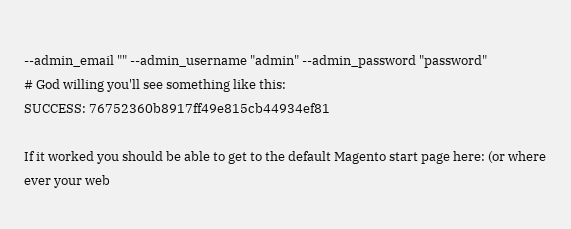--admin_email "" --admin_username "admin" --admin_password "password"
# God willing you'll see something like this:
SUCCESS: 76752360b8917ff49e815cb44934ef81

If it worked you should be able to get to the default Magento start page here: (or where ever your web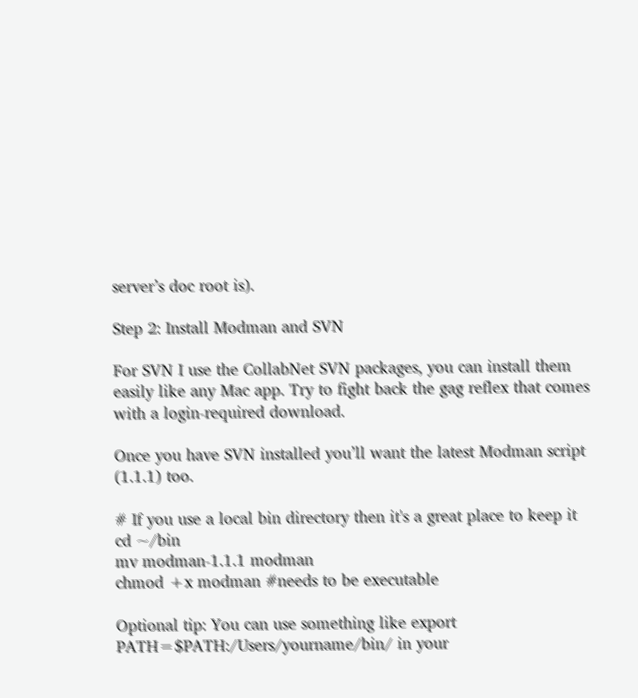server’s doc root is).

Step 2: Install Modman and SVN

For SVN I use the CollabNet SVN packages, you can install them easily like any Mac app. Try to fight back the gag reflex that comes with a login-required download.

Once you have SVN installed you’ll want the latest Modman script (1.1.1) too.

# If you use a local bin directory then it's a great place to keep it
cd ~/bin
mv modman-1.1.1 modman
chmod +x modman #needs to be executable

Optional tip: You can use something like export PATH=$PATH:/Users/yourname/bin/ in your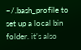~/.bash_profile to set up a local bin folder. it’s also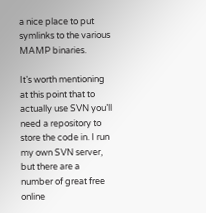a nice place to put symlinks to the various MAMP binaries.

It’s worth mentioning at this point that to actually use SVN you’ll need a repository to store the code in. I run my own SVN server, but there are a number of great free online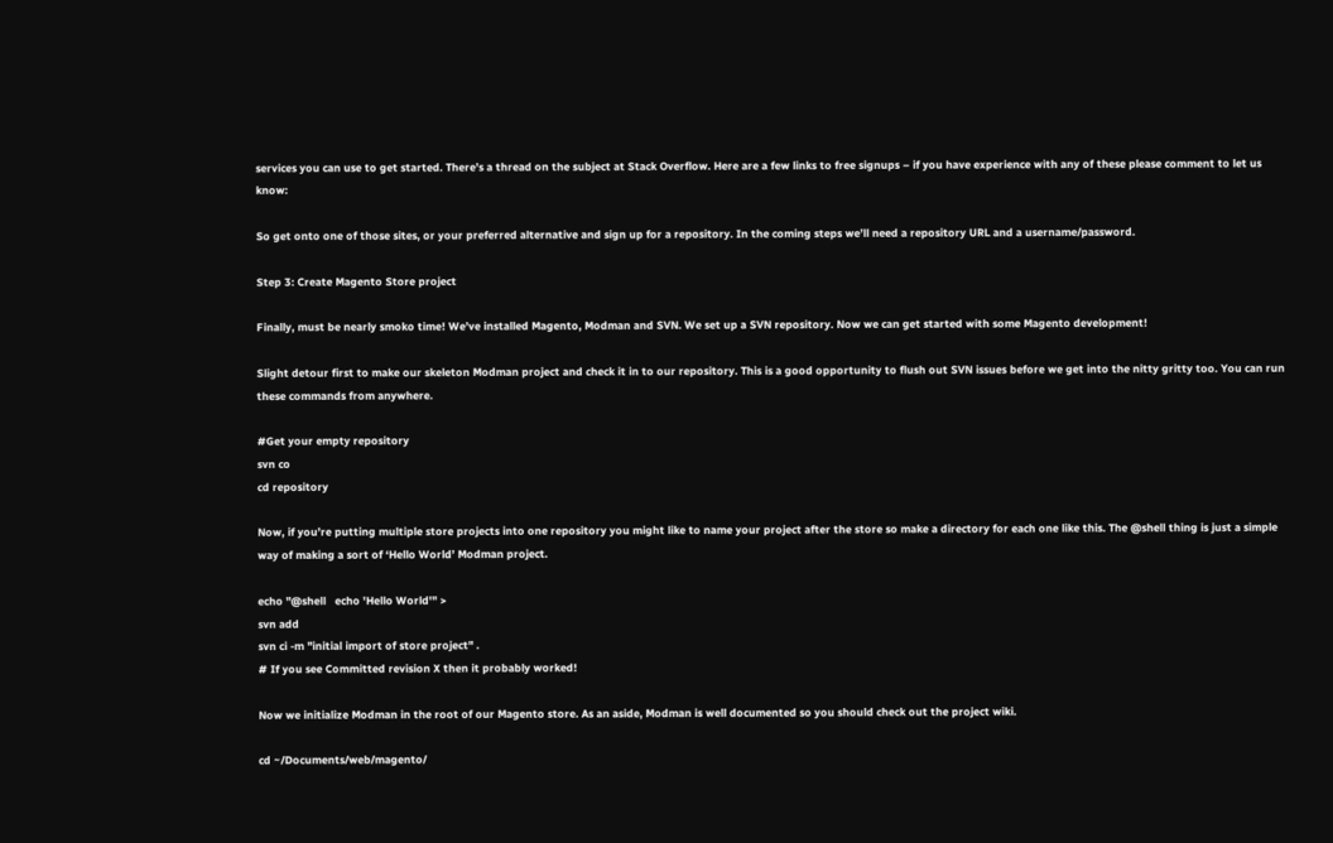services you can use to get started. There’s a thread on the subject at Stack Overflow. Here are a few links to free signups – if you have experience with any of these please comment to let us know:

So get onto one of those sites, or your preferred alternative and sign up for a repository. In the coming steps we’ll need a repository URL and a username/password.

Step 3: Create Magento Store project

Finally, must be nearly smoko time! We’ve installed Magento, Modman and SVN. We set up a SVN repository. Now we can get started with some Magento development!

Slight detour first to make our skeleton Modman project and check it in to our repository. This is a good opportunity to flush out SVN issues before we get into the nitty gritty too. You can run these commands from anywhere.

#Get your empty repository
svn co
cd repository

Now, if you’re putting multiple store projects into one repository you might like to name your project after the store so make a directory for each one like this. The @shell thing is just a simple way of making a sort of ‘Hello World’ Modman project.

echo "@shell   echo 'Hello World'" >
svn add
svn ci -m "initial import of store project" .
# If you see Committed revision X then it probably worked!

Now we initialize Modman in the root of our Magento store. As an aside, Modman is well documented so you should check out the project wiki.

cd ~/Documents/web/magento/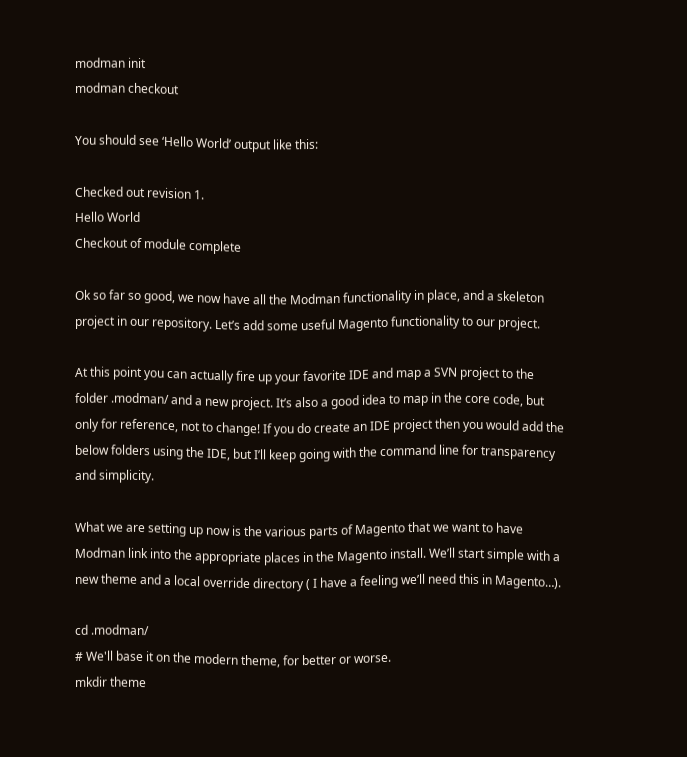modman init
modman checkout

You should see ‘Hello World’ output like this:

Checked out revision 1.
Hello World
Checkout of module complete

Ok so far so good, we now have all the Modman functionality in place, and a skeleton project in our repository. Let’s add some useful Magento functionality to our project.

At this point you can actually fire up your favorite IDE and map a SVN project to the folder .modman/ and a new project. It’s also a good idea to map in the core code, but only for reference, not to change! If you do create an IDE project then you would add the below folders using the IDE, but I’ll keep going with the command line for transparency and simplicity.

What we are setting up now is the various parts of Magento that we want to have Modman link into the appropriate places in the Magento install. We’ll start simple with a new theme and a local override directory ( I have a feeling we’ll need this in Magento…).

cd .modman/
# We'll base it on the modern theme, for better or worse.
mkdir theme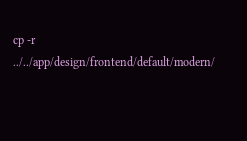cp -r ../../app/design/frontend/default/modern/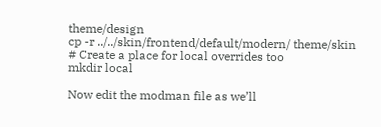theme/design
cp -r ../../skin/frontend/default/modern/ theme/skin
# Create a place for local overrides too
mkdir local

Now edit the modman file as we’ll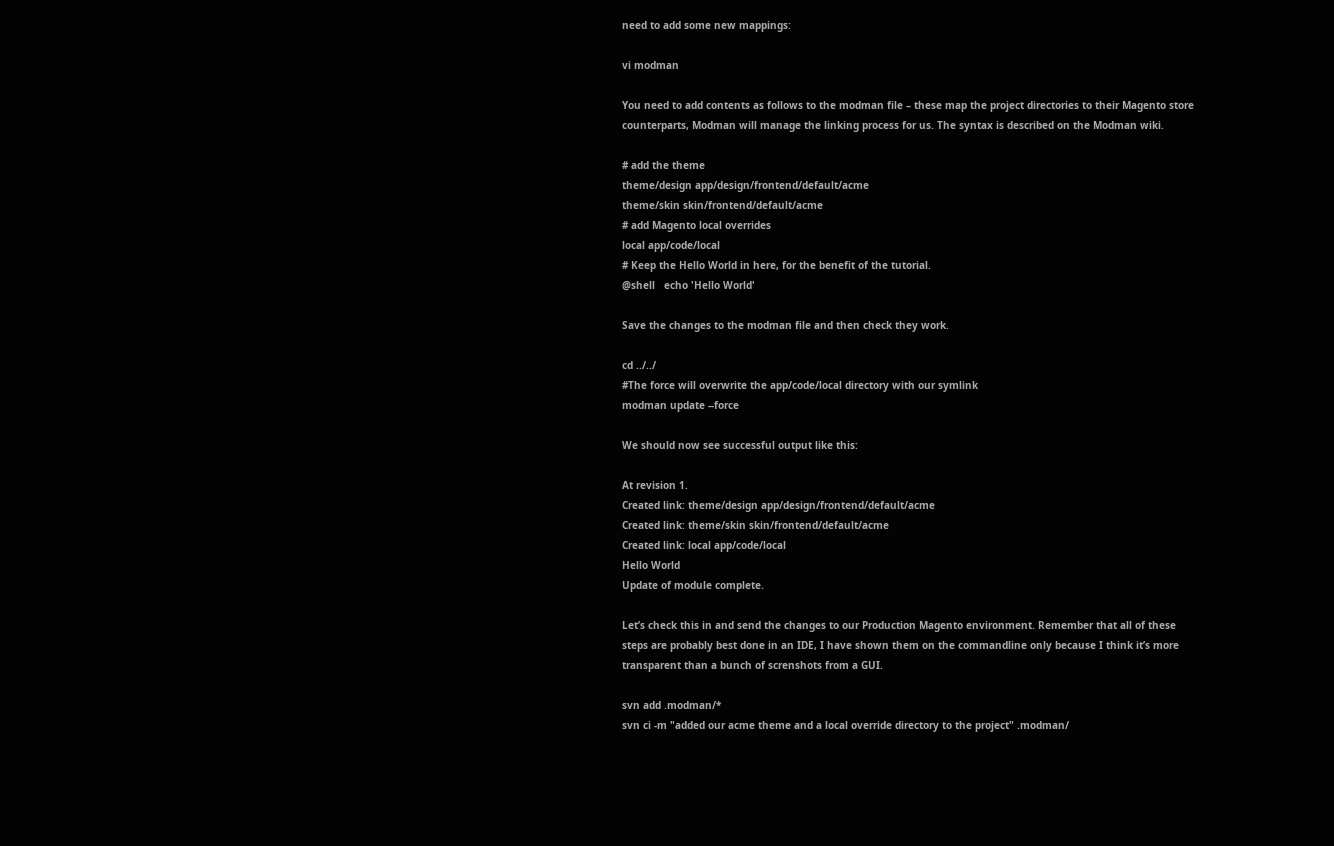need to add some new mappings:

vi modman

You need to add contents as follows to the modman file – these map the project directories to their Magento store counterparts, Modman will manage the linking process for us. The syntax is described on the Modman wiki.

# add the theme
theme/design app/design/frontend/default/acme
theme/skin skin/frontend/default/acme
# add Magento local overrides
local app/code/local
# Keep the Hello World in here, for the benefit of the tutorial.
@shell   echo 'Hello World'

Save the changes to the modman file and then check they work.

cd ../../
#The force will overwrite the app/code/local directory with our symlink
modman update --force

We should now see successful output like this:

At revision 1.
Created link: theme/design app/design/frontend/default/acme
Created link: theme/skin skin/frontend/default/acme
Created link: local app/code/local
Hello World
Update of module complete.

Let’s check this in and send the changes to our Production Magento environment. Remember that all of these steps are probably best done in an IDE, I have shown them on the commandline only because I think it’s more transparent than a bunch of screnshots from a GUI.

svn add .modman/*
svn ci -m "added our acme theme and a local override directory to the project" .modman/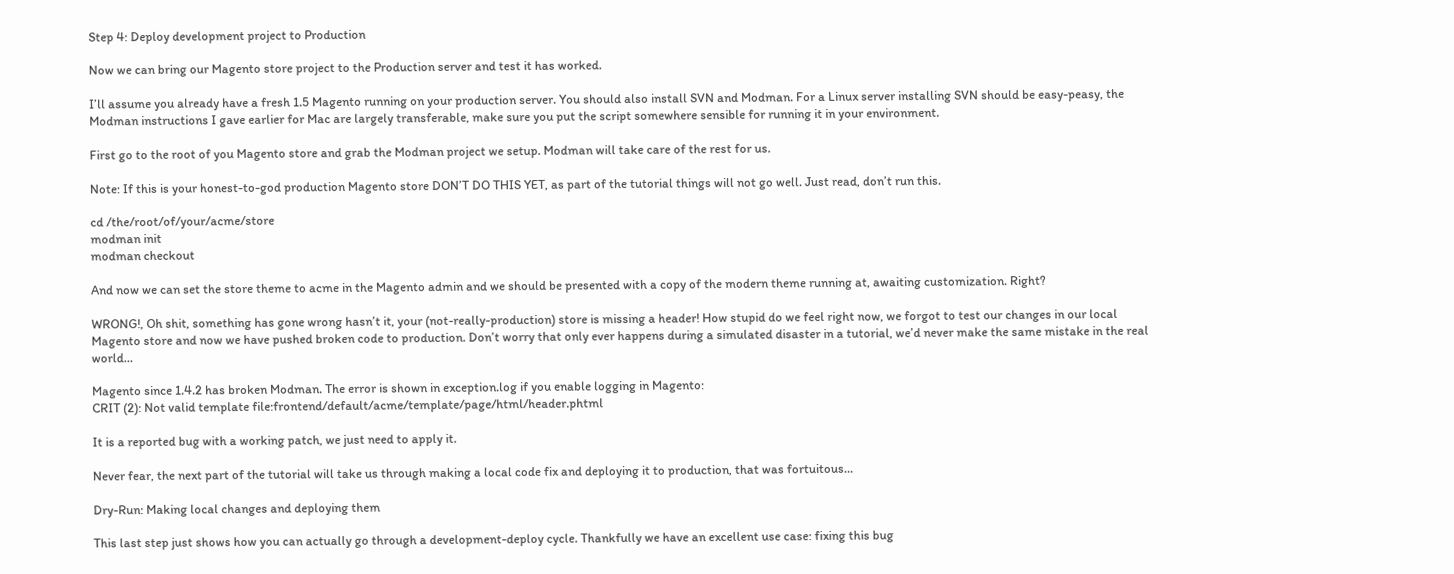Step 4: Deploy development project to Production

Now we can bring our Magento store project to the Production server and test it has worked.

I’ll assume you already have a fresh 1.5 Magento running on your production server. You should also install SVN and Modman. For a Linux server installing SVN should be easy-peasy, the Modman instructions I gave earlier for Mac are largely transferable, make sure you put the script somewhere sensible for running it in your environment.

First go to the root of you Magento store and grab the Modman project we setup. Modman will take care of the rest for us.

Note: If this is your honest-to-god production Magento store DON’T DO THIS YET, as part of the tutorial things will not go well. Just read, don’t run this.

cd /the/root/of/your/acme/store
modman init
modman checkout

And now we can set the store theme to acme in the Magento admin and we should be presented with a copy of the modern theme running at, awaiting customization. Right?

WRONG!, Oh shit, something has gone wrong hasn’t it, your (not-really-production) store is missing a header! How stupid do we feel right now, we forgot to test our changes in our local Magento store and now we have pushed broken code to production. Don’t worry that only ever happens during a simulated disaster in a tutorial, we’d never make the same mistake in the real world…

Magento since 1.4.2 has broken Modman. The error is shown in exception.log if you enable logging in Magento:
CRIT (2): Not valid template file:frontend/default/acme/template/page/html/header.phtml

It is a reported bug with a working patch, we just need to apply it.

Never fear, the next part of the tutorial will take us through making a local code fix and deploying it to production, that was fortuitous…

Dry-Run: Making local changes and deploying them

This last step just shows how you can actually go through a development-deploy cycle. Thankfully we have an excellent use case: fixing this bug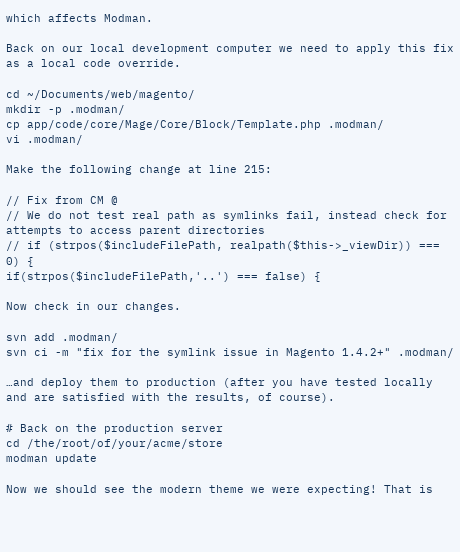which affects Modman.

Back on our local development computer we need to apply this fix as a local code override.

cd ~/Documents/web/magento/
mkdir -p .modman/
cp app/code/core/Mage/Core/Block/Template.php .modman/
vi .modman/

Make the following change at line 215:

// Fix from CM @
// We do not test real path as symlinks fail, instead check for attempts to access parent directories
// if (strpos($includeFilePath, realpath($this->_viewDir)) === 0) {
if(strpos($includeFilePath,'..') === false) {

Now check in our changes.

svn add .modman/
svn ci -m "fix for the symlink issue in Magento 1.4.2+" .modman/

…and deploy them to production (after you have tested locally and are satisfied with the results, of course).

# Back on the production server
cd /the/root/of/your/acme/store
modman update

Now we should see the modern theme we were expecting! That is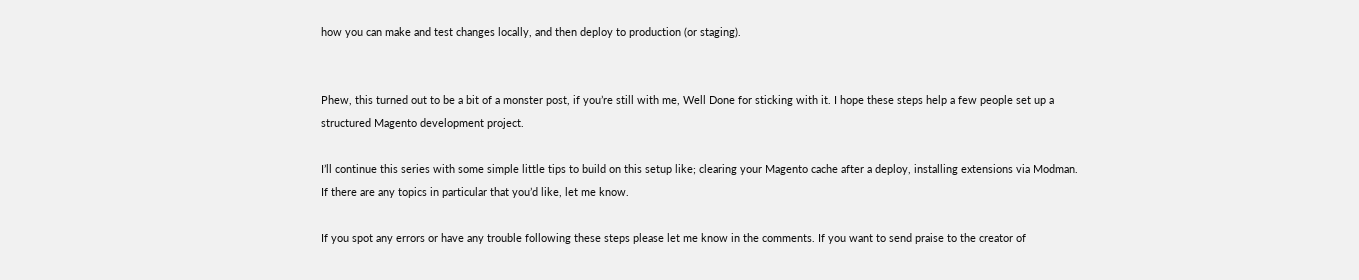how you can make and test changes locally, and then deploy to production (or staging).


Phew, this turned out to be a bit of a monster post, if you’re still with me, Well Done for sticking with it. I hope these steps help a few people set up a structured Magento development project.

I’ll continue this series with some simple little tips to build on this setup like; clearing your Magento cache after a deploy, installing extensions via Modman. If there are any topics in particular that you’d like, let me know.

If you spot any errors or have any trouble following these steps please let me know in the comments. If you want to send praise to the creator of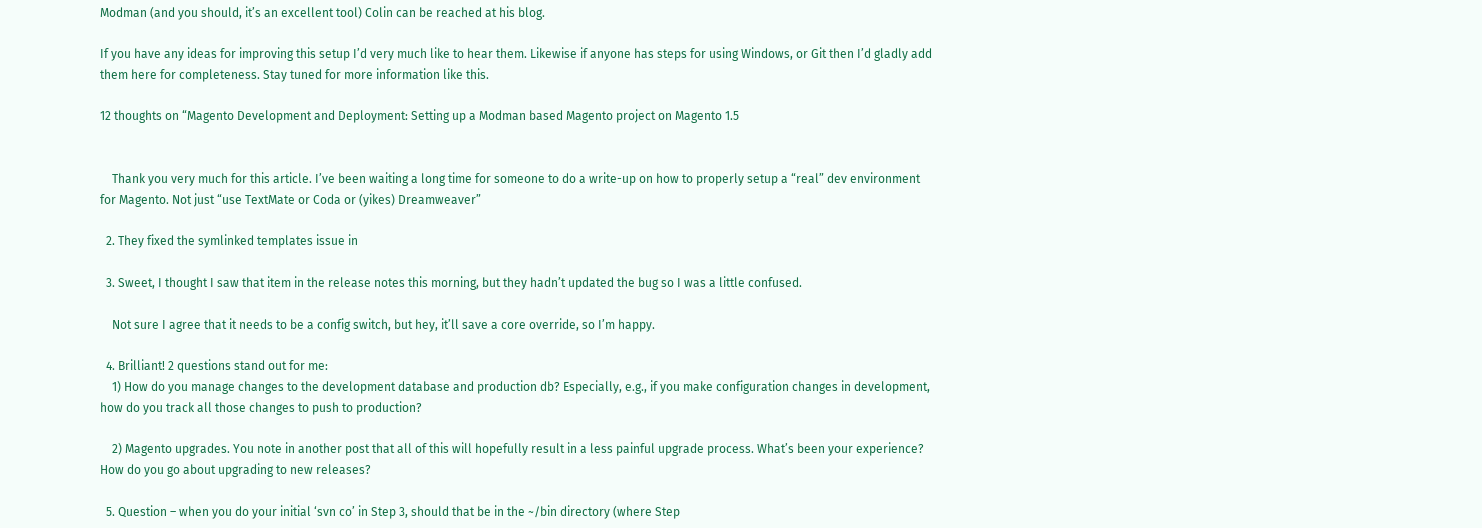Modman (and you should, it’s an excellent tool) Colin can be reached at his blog.

If you have any ideas for improving this setup I’d very much like to hear them. Likewise if anyone has steps for using Windows, or Git then I’d gladly add them here for completeness. Stay tuned for more information like this.

12 thoughts on “Magento Development and Deployment: Setting up a Modman based Magento project on Magento 1.5


    Thank you very much for this article. I’ve been waiting a long time for someone to do a write-up on how to properly setup a “real” dev environment for Magento. Not just “use TextMate or Coda or (yikes) Dreamweaver”

  2. They fixed the symlinked templates issue in

  3. Sweet, I thought I saw that item in the release notes this morning, but they hadn’t updated the bug so I was a little confused.

    Not sure I agree that it needs to be a config switch, but hey, it’ll save a core override, so I’m happy.

  4. Brilliant! 2 questions stand out for me:
    1) How do you manage changes to the development database and production db? Especially, e.g., if you make configuration changes in development, how do you track all those changes to push to production?

    2) Magento upgrades. You note in another post that all of this will hopefully result in a less painful upgrade process. What’s been your experience? How do you go about upgrading to new releases?

  5. Question – when you do your initial ‘svn co’ in Step 3, should that be in the ~/bin directory (where Step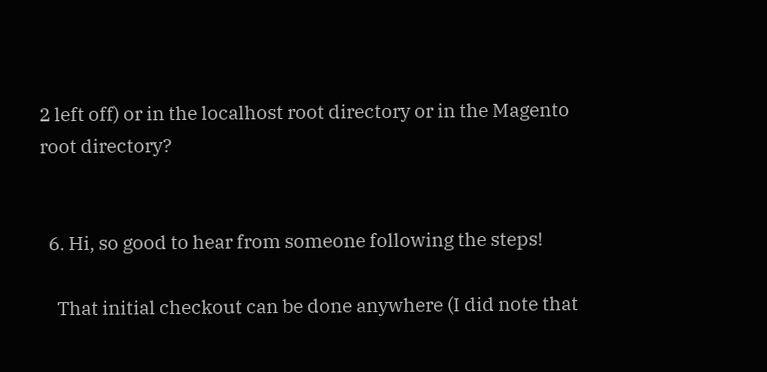2 left off) or in the localhost root directory or in the Magento root directory?


  6. Hi, so good to hear from someone following the steps!

    That initial checkout can be done anywhere (I did note that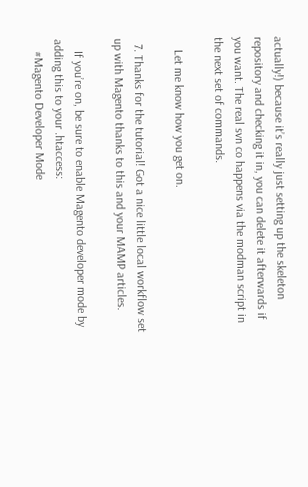actually!) because it’s really just setting up the skeleton repository and checking it in, you can delete it afterwards if you want. The real svn co happens via the modman script in the next set of commands.

    Let me know how you get on.

  7. Thanks for the tutorial! Got a nice little local workflow set up with Magento thanks to this and your MAMP articles.

    If you’re on, be sure to enable Magento developer mode by adding this to your .htaccess:
    #Magento Developer Mode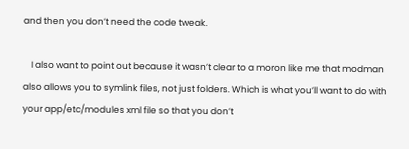and then you don’t need the code tweak.

    I also want to point out because it wasn’t clear to a moron like me that modman also allows you to symlink files, not just folders. Which is what you’ll want to do with your app/etc/modules xml file so that you don’t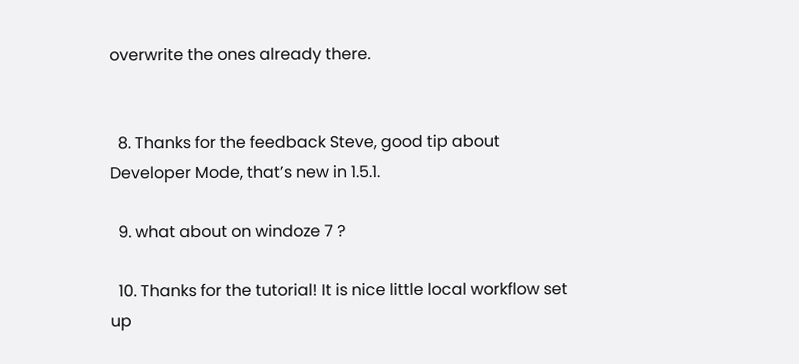overwrite the ones already there.


  8. Thanks for the feedback Steve, good tip about Developer Mode, that’s new in 1.5.1.

  9. what about on windoze 7 ?

  10. Thanks for the tutorial! It is nice little local workflow set up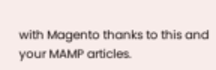with Magento thanks to this and your MAMP articles.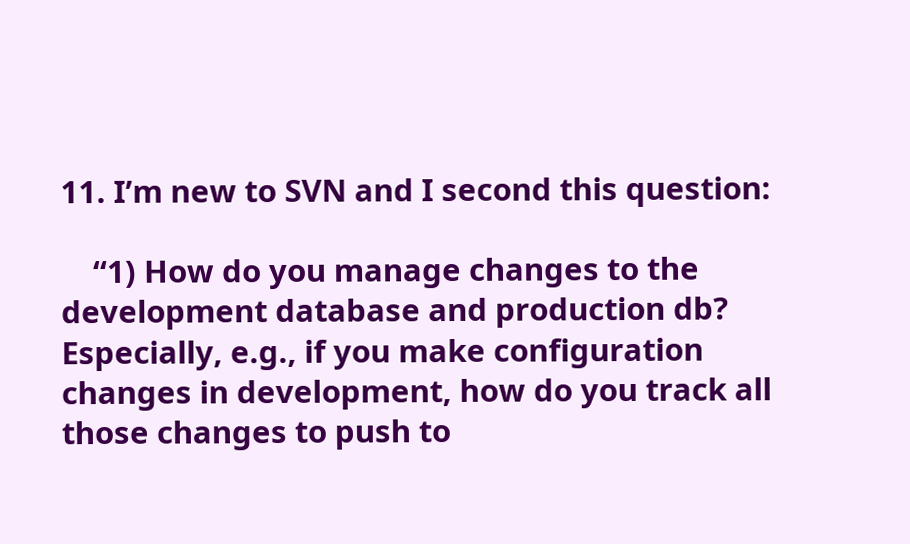11. I’m new to SVN and I second this question:

    “1) How do you manage changes to the development database and production db? Especially, e.g., if you make configuration changes in development, how do you track all those changes to push to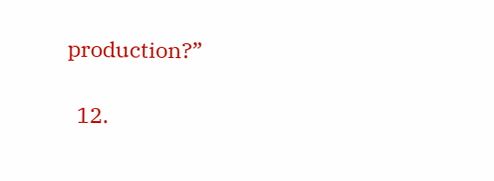production?”

  12.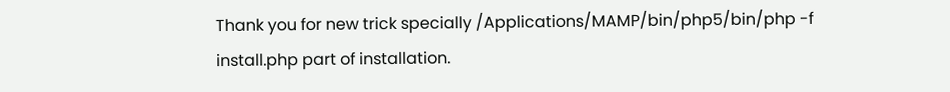Thank you for new trick specially /Applications/MAMP/bin/php5/bin/php -f install.php part of installation.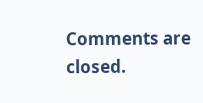Comments are closed.